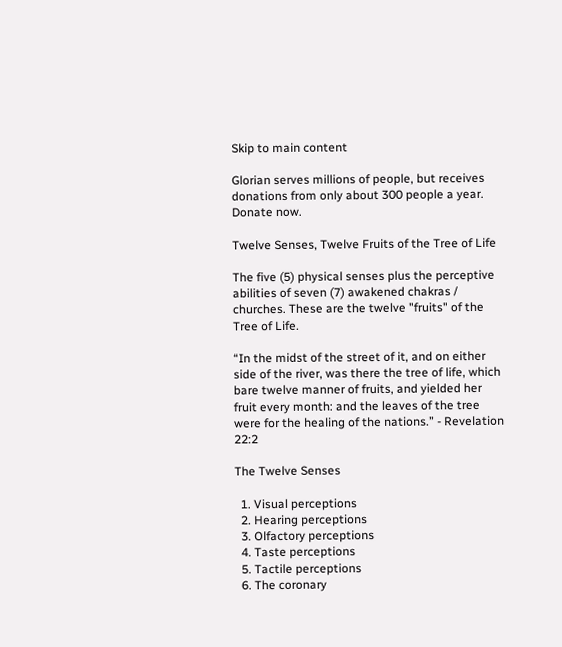Skip to main content

Glorian serves millions of people, but receives donations from only about 300 people a year. Donate now.

Twelve Senses, Twelve Fruits of the Tree of Life

The five (5) physical senses plus the perceptive abilities of seven (7) awakened chakras / churches. These are the twelve "fruits" of the Tree of Life.

“In the midst of the street of it, and on either side of the river, was there the tree of life, which bare twelve manner of fruits, and yielded her fruit every month: and the leaves of the tree were for the healing of the nations.” - Revelation 22:2

The Twelve Senses

  1. Visual perceptions
  2. Hearing perceptions
  3. Olfactory perceptions
  4. Taste perceptions
  5. Tactile perceptions
  6. The coronary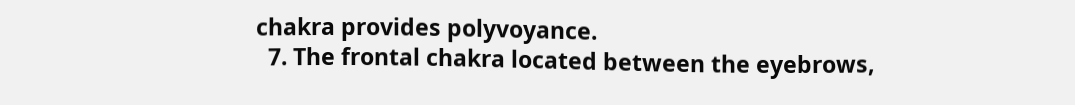chakra provides polyvoyance.
  7. The frontal chakra located between the eyebrows,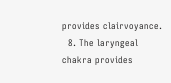provides clairvoyance.
  8. The laryngeal chakra provides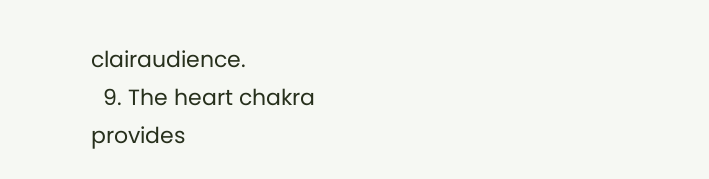clairaudience.
  9. The heart chakra provides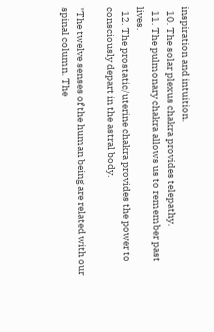inspiration and intuition.
  10. The solar plexus chakra provides telepathy.
  11. The pulmonary chakra allows us to remember past lives.
  12. The prostatic/uterine chakra provides the power to consciously depart in the astral body.

"The twelve senses of the human being are related with our spinal column. The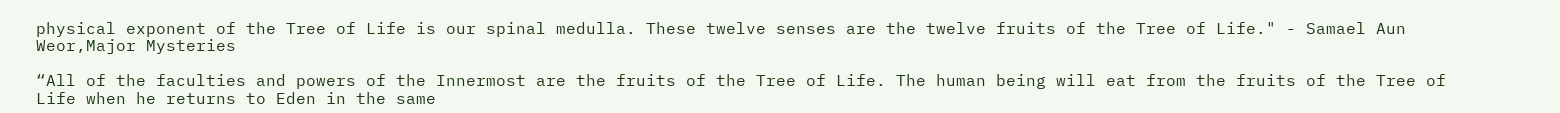physical exponent of the Tree of Life is our spinal medulla. These twelve senses are the twelve fruits of the Tree of Life." - Samael Aun Weor,Major Mysteries

“All of the faculties and powers of the Innermost are the fruits of the Tree of Life. The human being will eat from the fruits of the Tree of Life when he returns to Eden in the same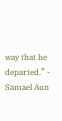way that he departed.” - Samael Aun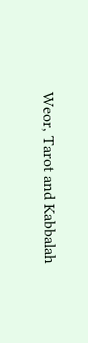Weor, Tarot and Kabbalah